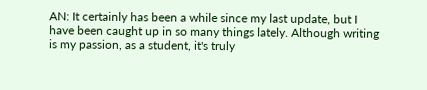AN: It certainly has been a while since my last update, but I have been caught up in so many things lately. Although writing is my passion, as a student, it's truly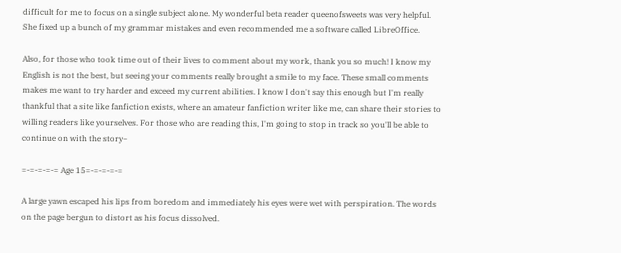difficult for me to focus on a single subject alone. My wonderful beta reader queenofsweets was very helpful. She fixed up a bunch of my grammar mistakes and even recommended me a software called LibreOffice.

Also, for those who took time out of their lives to comment about my work, thank you so much! I know my English is not the best, but seeing your comments really brought a smile to my face. These small comments makes me want to try harder and exceed my current abilities. I know I don't say this enough but I'm really thankful that a site like fanfiction exists, where an amateur fanfiction writer like me, can share their stories to willing readers like yourselves. For those who are reading this, I'm going to stop in track so you'll be able to continue on with the story~

=-=-=-=-= Age 15=-=-=-=-=

A large yawn escaped his lips from boredom and immediately his eyes were wet with perspiration. The words on the page bergun to distort as his focus dissolved.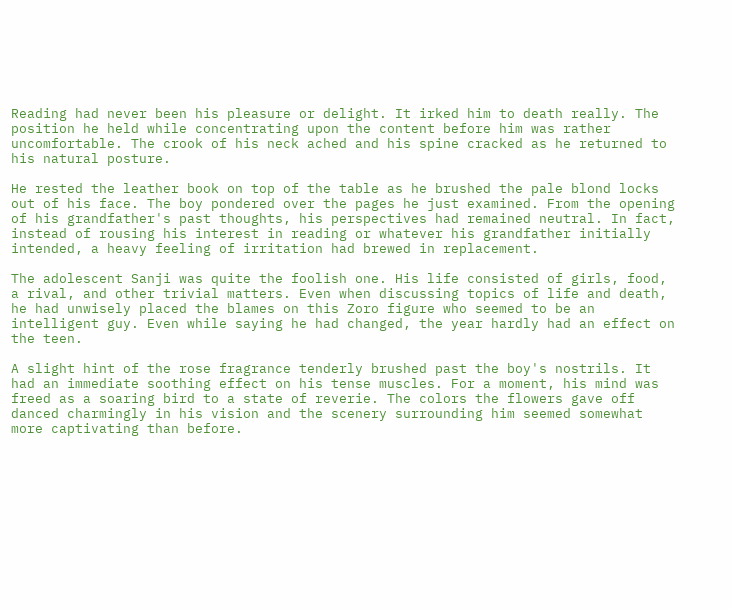Reading had never been his pleasure or delight. It irked him to death really. The position he held while concentrating upon the content before him was rather uncomfortable. The crook of his neck ached and his spine cracked as he returned to his natural posture.

He rested the leather book on top of the table as he brushed the pale blond locks out of his face. The boy pondered over the pages he just examined. From the opening of his grandfather's past thoughts, his perspectives had remained neutral. In fact, instead of rousing his interest in reading or whatever his grandfather initially intended, a heavy feeling of irritation had brewed in replacement.

The adolescent Sanji was quite the foolish one. His life consisted of girls, food, a rival, and other trivial matters. Even when discussing topics of life and death, he had unwisely placed the blames on this Zoro figure who seemed to be an intelligent guy. Even while saying he had changed, the year hardly had an effect on the teen.

A slight hint of the rose fragrance tenderly brushed past the boy's nostrils. It had an immediate soothing effect on his tense muscles. For a moment, his mind was freed as a soaring bird to a state of reverie. The colors the flowers gave off danced charmingly in his vision and the scenery surrounding him seemed somewhat more captivating than before.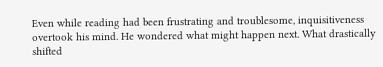Even while reading had been frustrating and troublesome, inquisitiveness overtook his mind. He wondered what might happen next. What drastically shifted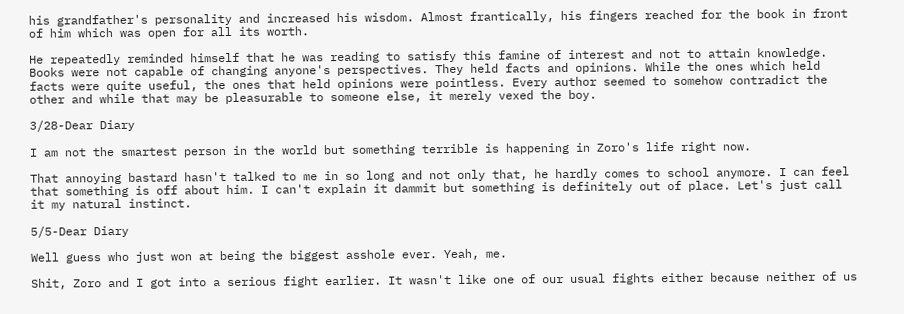his grandfather's personality and increased his wisdom. Almost frantically, his fingers reached for the book in front of him which was open for all its worth.

He repeatedly reminded himself that he was reading to satisfy this famine of interest and not to attain knowledge. Books were not capable of changing anyone's perspectives. They held facts and opinions. While the ones which held facts were quite useful, the ones that held opinions were pointless. Every author seemed to somehow contradict the other and while that may be pleasurable to someone else, it merely vexed the boy.

3/28-Dear Diary

I am not the smartest person in the world but something terrible is happening in Zoro's life right now.

That annoying bastard hasn't talked to me in so long and not only that, he hardly comes to school anymore. I can feel that something is off about him. I can't explain it dammit but something is definitely out of place. Let's just call it my natural instinct.

5/5-Dear Diary

Well guess who just won at being the biggest asshole ever. Yeah, me.

Shit, Zoro and I got into a serious fight earlier. It wasn't like one of our usual fights either because neither of us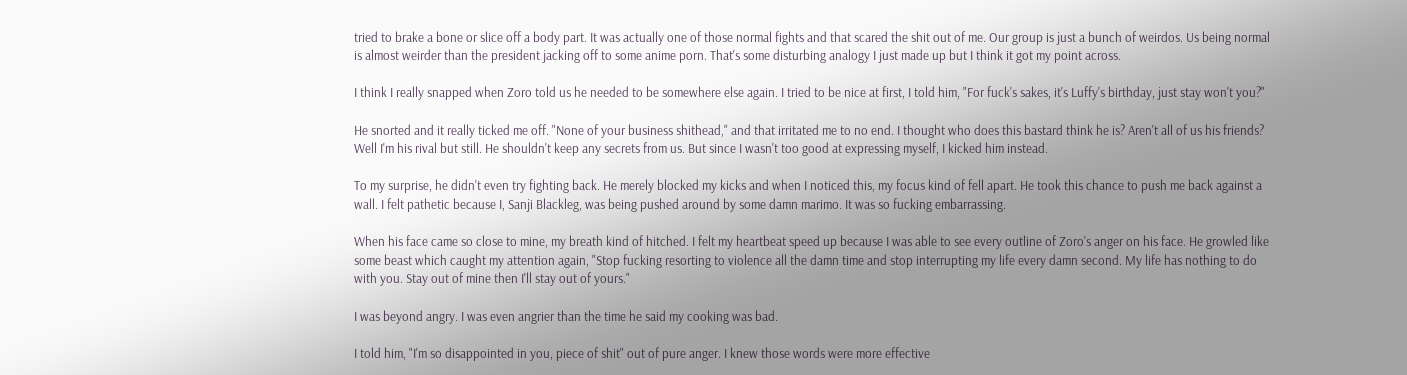tried to brake a bone or slice off a body part. It was actually one of those normal fights and that scared the shit out of me. Our group is just a bunch of weirdos. Us being normal is almost weirder than the president jacking off to some anime porn. That's some disturbing analogy I just made up but I think it got my point across.

I think I really snapped when Zoro told us he needed to be somewhere else again. I tried to be nice at first, I told him, "For fuck's sakes, it's Luffy's birthday, just stay won't you?"

He snorted and it really ticked me off. "None of your business shithead," and that irritated me to no end. I thought who does this bastard think he is? Aren't all of us his friends? Well I'm his rival but still. He shouldn't keep any secrets from us. But since I wasn't too good at expressing myself, I kicked him instead.

To my surprise, he didn't even try fighting back. He merely blocked my kicks and when I noticed this, my focus kind of fell apart. He took this chance to push me back against a wall. I felt pathetic because I, Sanji Blackleg, was being pushed around by some damn marimo. It was so fucking embarrassing.

When his face came so close to mine, my breath kind of hitched. I felt my heartbeat speed up because I was able to see every outline of Zoro's anger on his face. He growled like some beast which caught my attention again, "Stop fucking resorting to violence all the damn time and stop interrupting my life every damn second. My life has nothing to do with you. Stay out of mine then I'll stay out of yours."

I was beyond angry. I was even angrier than the time he said my cooking was bad.

I told him, "I'm so disappointed in you, piece of shit" out of pure anger. I knew those words were more effective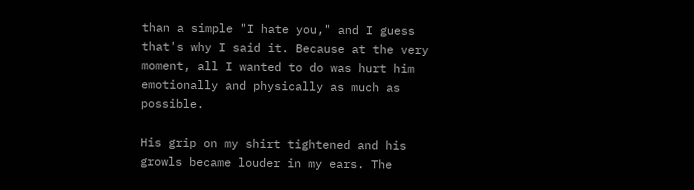than a simple "I hate you," and I guess that's why I said it. Because at the very moment, all I wanted to do was hurt him emotionally and physically as much as possible.

His grip on my shirt tightened and his growls became louder in my ears. The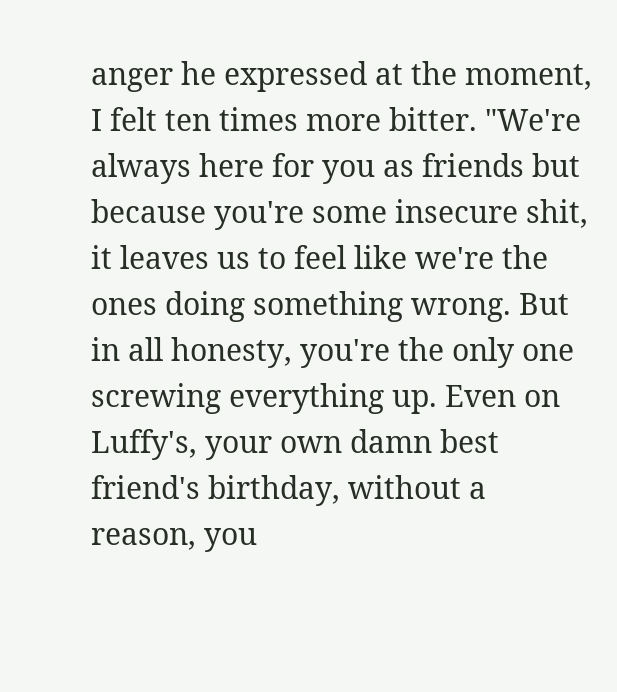anger he expressed at the moment, I felt ten times more bitter. "We're always here for you as friends but because you're some insecure shit, it leaves us to feel like we're the ones doing something wrong. But in all honesty, you're the only one screwing everything up. Even on Luffy's, your own damn best friend's birthday, without a reason, you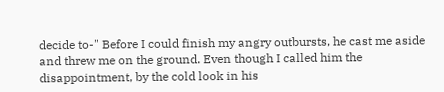decide to-" Before I could finish my angry outbursts, he cast me aside and threw me on the ground. Even though I called him the disappointment, by the cold look in his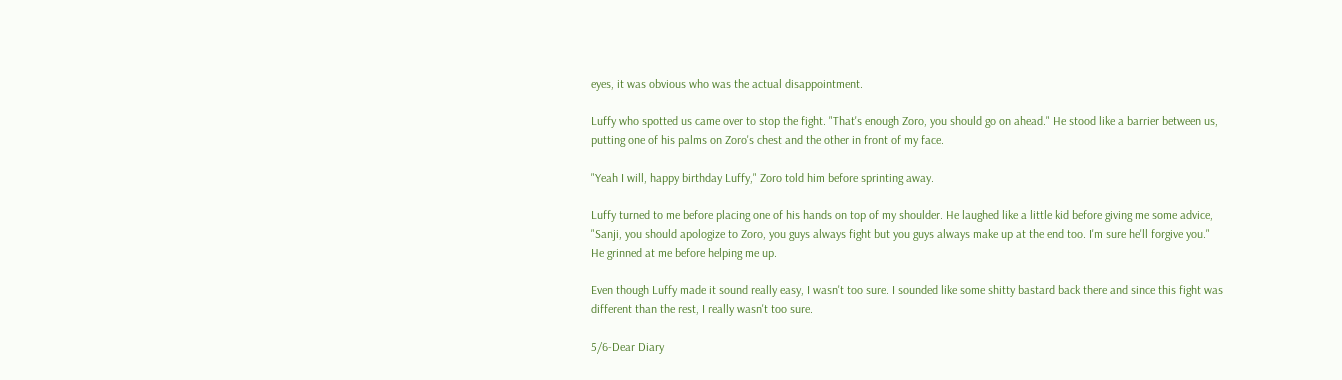eyes, it was obvious who was the actual disappointment.

Luffy who spotted us came over to stop the fight. "That's enough Zoro, you should go on ahead." He stood like a barrier between us, putting one of his palms on Zoro's chest and the other in front of my face.

"Yeah I will, happy birthday Luffy," Zoro told him before sprinting away.

Luffy turned to me before placing one of his hands on top of my shoulder. He laughed like a little kid before giving me some advice, "Sanji, you should apologize to Zoro, you guys always fight but you guys always make up at the end too. I'm sure he'll forgive you." He grinned at me before helping me up.

Even though Luffy made it sound really easy, I wasn't too sure. I sounded like some shitty bastard back there and since this fight was different than the rest, I really wasn't too sure.

5/6-Dear Diary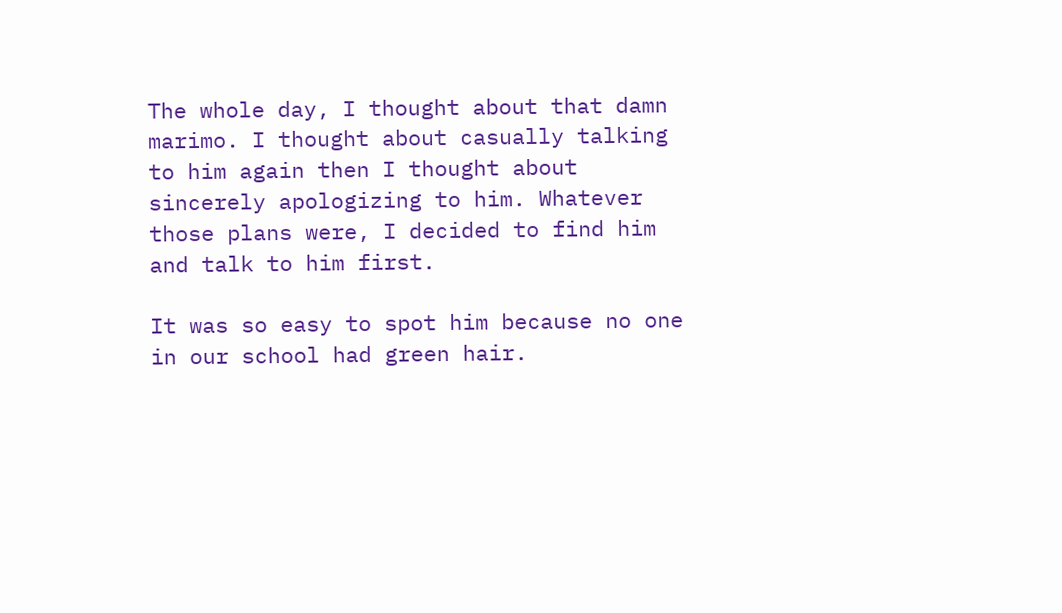The whole day, I thought about that damn marimo. I thought about casually talking to him again then I thought about sincerely apologizing to him. Whatever those plans were, I decided to find him and talk to him first.

It was so easy to spot him because no one in our school had green hair.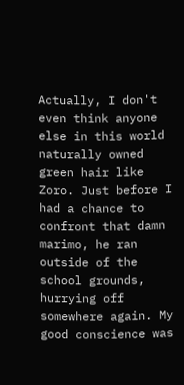Actually, I don't even think anyone else in this world naturally owned green hair like Zoro. Just before I had a chance to confront that damn marimo, he ran outside of the school grounds, hurrying off somewhere again. My good conscience was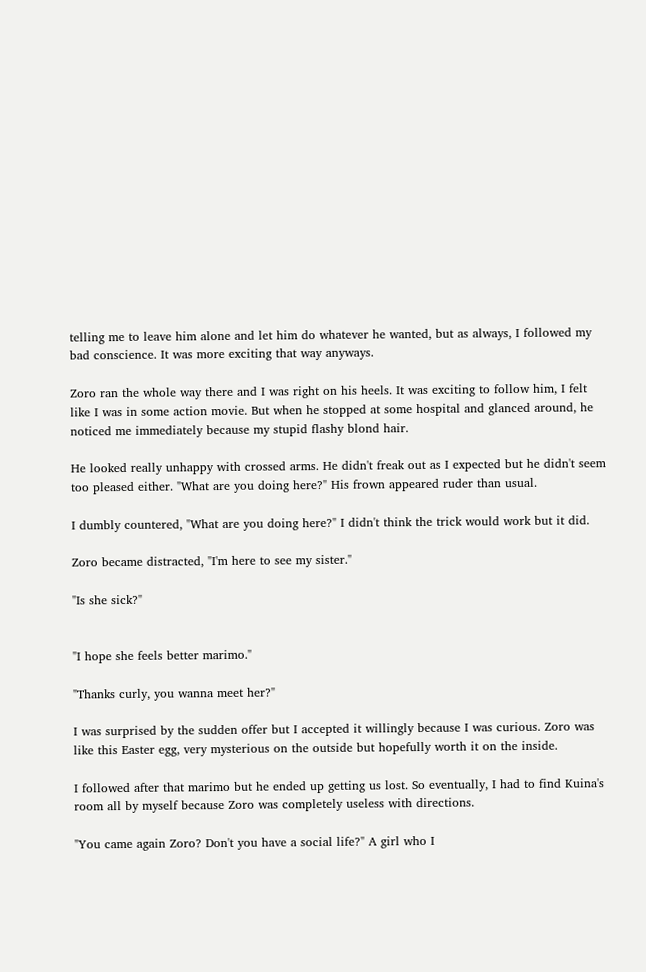telling me to leave him alone and let him do whatever he wanted, but as always, I followed my bad conscience. It was more exciting that way anyways.

Zoro ran the whole way there and I was right on his heels. It was exciting to follow him, I felt like I was in some action movie. But when he stopped at some hospital and glanced around, he noticed me immediately because my stupid flashy blond hair.

He looked really unhappy with crossed arms. He didn't freak out as I expected but he didn't seem too pleased either. "What are you doing here?" His frown appeared ruder than usual.

I dumbly countered, "What are you doing here?" I didn't think the trick would work but it did.

Zoro became distracted, "I'm here to see my sister."

"Is she sick?"


"I hope she feels better marimo."

"Thanks curly, you wanna meet her?"

I was surprised by the sudden offer but I accepted it willingly because I was curious. Zoro was like this Easter egg, very mysterious on the outside but hopefully worth it on the inside.

I followed after that marimo but he ended up getting us lost. So eventually, I had to find Kuina's room all by myself because Zoro was completely useless with directions.

"You came again Zoro? Don't you have a social life?" A girl who I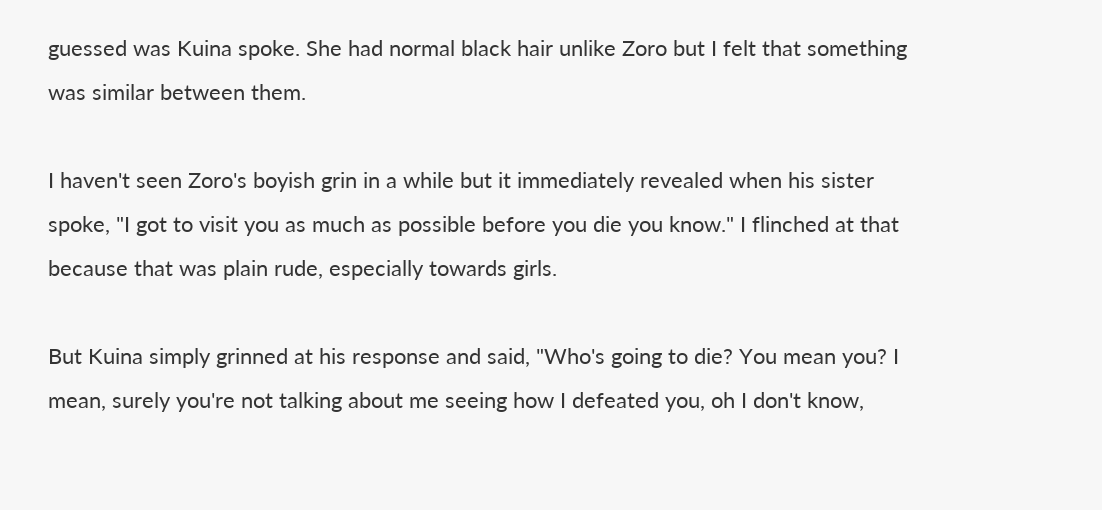guessed was Kuina spoke. She had normal black hair unlike Zoro but I felt that something was similar between them.

I haven't seen Zoro's boyish grin in a while but it immediately revealed when his sister spoke, "I got to visit you as much as possible before you die you know." I flinched at that because that was plain rude, especially towards girls.

But Kuina simply grinned at his response and said, "Who's going to die? You mean you? I mean, surely you're not talking about me seeing how I defeated you, oh I don't know,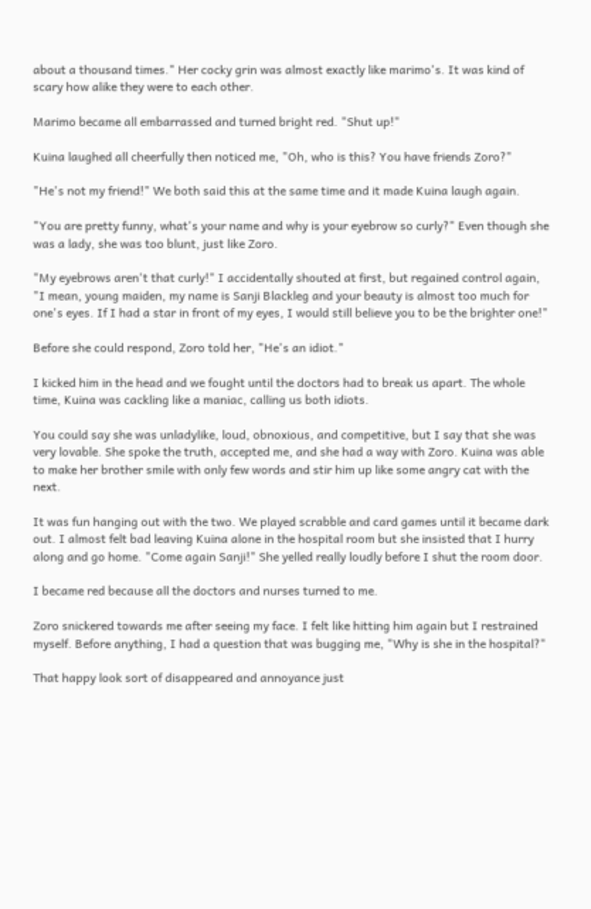about a thousand times." Her cocky grin was almost exactly like marimo's. It was kind of scary how alike they were to each other.

Marimo became all embarrassed and turned bright red. "Shut up!"

Kuina laughed all cheerfully then noticed me, "Oh, who is this? You have friends Zoro?"

"He's not my friend!" We both said this at the same time and it made Kuina laugh again.

"You are pretty funny, what's your name and why is your eyebrow so curly?" Even though she was a lady, she was too blunt, just like Zoro.

"My eyebrows aren't that curly!" I accidentally shouted at first, but regained control again, "I mean, young maiden, my name is Sanji Blackleg and your beauty is almost too much for one's eyes. If I had a star in front of my eyes, I would still believe you to be the brighter one!"

Before she could respond, Zoro told her, "He's an idiot."

I kicked him in the head and we fought until the doctors had to break us apart. The whole time, Kuina was cackling like a maniac, calling us both idiots.

You could say she was unladylike, loud, obnoxious, and competitive, but I say that she was very lovable. She spoke the truth, accepted me, and she had a way with Zoro. Kuina was able to make her brother smile with only few words and stir him up like some angry cat with the next.

It was fun hanging out with the two. We played scrabble and card games until it became dark out. I almost felt bad leaving Kuina alone in the hospital room but she insisted that I hurry along and go home. "Come again Sanji!" She yelled really loudly before I shut the room door.

I became red because all the doctors and nurses turned to me.

Zoro snickered towards me after seeing my face. I felt like hitting him again but I restrained myself. Before anything, I had a question that was bugging me, "Why is she in the hospital?"

That happy look sort of disappeared and annoyance just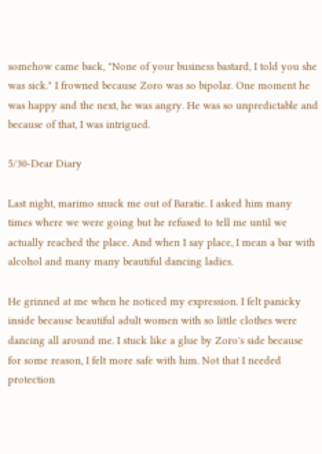somehow came back, "None of your business bastard, I told you she was sick." I frowned because Zoro was so bipolar. One moment he was happy and the next, he was angry. He was so unpredictable and because of that, I was intrigued.

5/30-Dear Diary

Last night, marimo snuck me out of Baratie. I asked him many times where we were going but he refused to tell me until we actually reached the place. And when I say place, I mean a bar with alcohol and many many beautiful dancing ladies.

He grinned at me when he noticed my expression. I felt panicky inside because beautiful adult women with so little clothes were dancing all around me. I stuck like a glue by Zoro's side because for some reason, I felt more safe with him. Not that I needed protection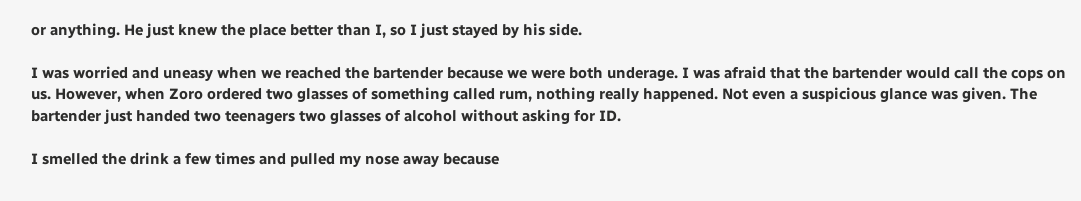or anything. He just knew the place better than I, so I just stayed by his side.

I was worried and uneasy when we reached the bartender because we were both underage. I was afraid that the bartender would call the cops on us. However, when Zoro ordered two glasses of something called rum, nothing really happened. Not even a suspicious glance was given. The bartender just handed two teenagers two glasses of alcohol without asking for ID.

I smelled the drink a few times and pulled my nose away because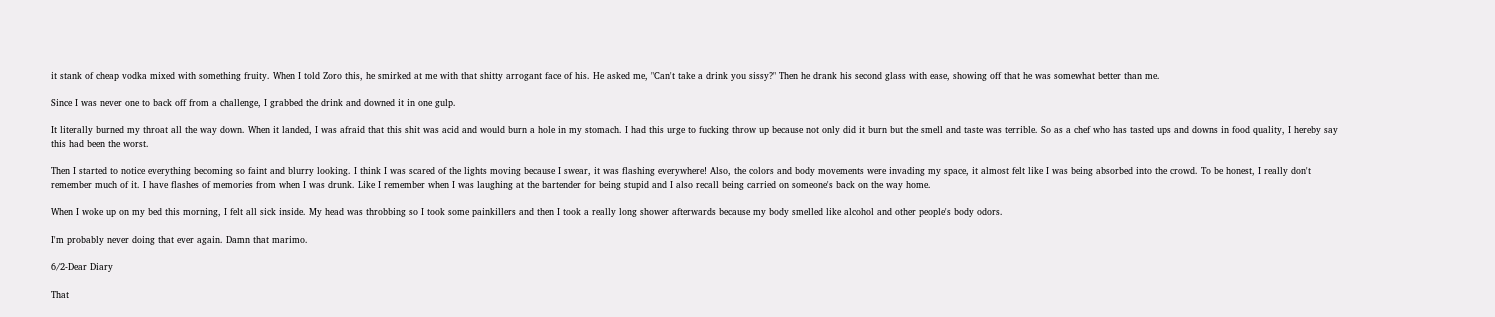it stank of cheap vodka mixed with something fruity. When I told Zoro this, he smirked at me with that shitty arrogant face of his. He asked me, "Can't take a drink you sissy?" Then he drank his second glass with ease, showing off that he was somewhat better than me.

Since I was never one to back off from a challenge, I grabbed the drink and downed it in one gulp.

It literally burned my throat all the way down. When it landed, I was afraid that this shit was acid and would burn a hole in my stomach. I had this urge to fucking throw up because not only did it burn but the smell and taste was terrible. So as a chef who has tasted ups and downs in food quality, I hereby say this had been the worst.

Then I started to notice everything becoming so faint and blurry looking. I think I was scared of the lights moving because I swear, it was flashing everywhere! Also, the colors and body movements were invading my space, it almost felt like I was being absorbed into the crowd. To be honest, I really don't remember much of it. I have flashes of memories from when I was drunk. Like I remember when I was laughing at the bartender for being stupid and I also recall being carried on someone's back on the way home.

When I woke up on my bed this morning, I felt all sick inside. My head was throbbing so I took some painkillers and then I took a really long shower afterwards because my body smelled like alcohol and other people's body odors.

I'm probably never doing that ever again. Damn that marimo.

6/2-Dear Diary

That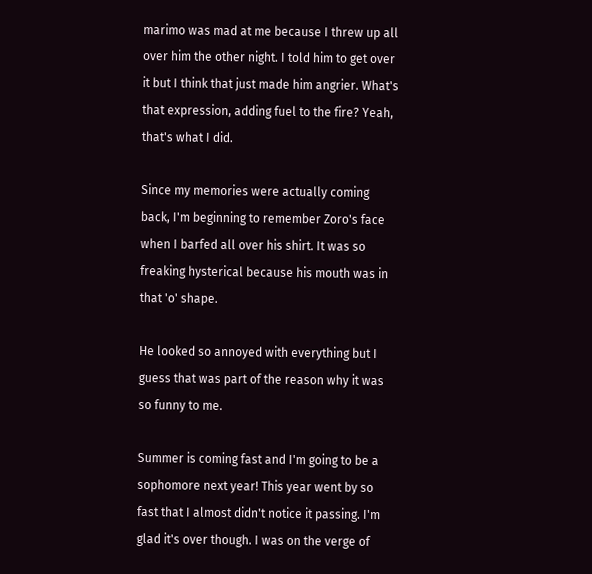marimo was mad at me because I threw up all over him the other night. I told him to get over it but I think that just made him angrier. What's that expression, adding fuel to the fire? Yeah, that's what I did.

Since my memories were actually coming back, I'm beginning to remember Zoro's face when I barfed all over his shirt. It was so freaking hysterical because his mouth was in that 'o' shape.

He looked so annoyed with everything but I guess that was part of the reason why it was so funny to me.

Summer is coming fast and I'm going to be a sophomore next year! This year went by so fast that I almost didn't notice it passing. I'm glad it's over though. I was on the verge of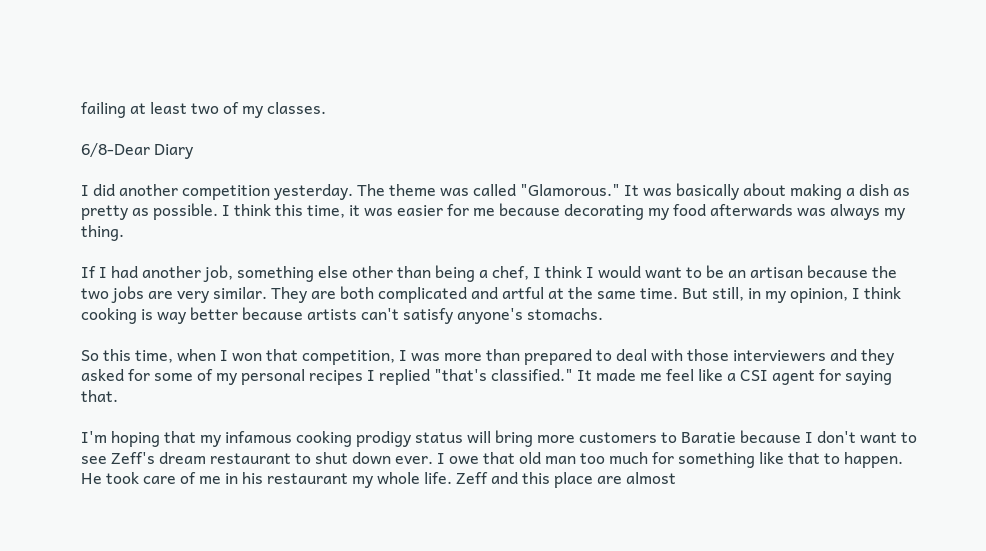failing at least two of my classes.

6/8-Dear Diary

I did another competition yesterday. The theme was called "Glamorous." It was basically about making a dish as pretty as possible. I think this time, it was easier for me because decorating my food afterwards was always my thing.

If I had another job, something else other than being a chef, I think I would want to be an artisan because the two jobs are very similar. They are both complicated and artful at the same time. But still, in my opinion, I think cooking is way better because artists can't satisfy anyone's stomachs.

So this time, when I won that competition, I was more than prepared to deal with those interviewers and they asked for some of my personal recipes I replied "that's classified." It made me feel like a CSI agent for saying that.

I'm hoping that my infamous cooking prodigy status will bring more customers to Baratie because I don't want to see Zeff's dream restaurant to shut down ever. I owe that old man too much for something like that to happen. He took care of me in his restaurant my whole life. Zeff and this place are almost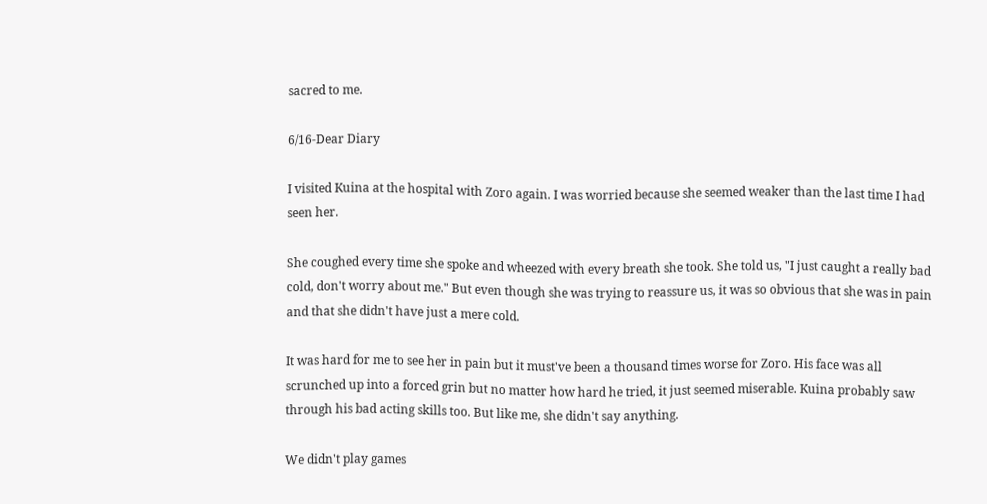sacred to me.

6/16-Dear Diary

I visited Kuina at the hospital with Zoro again. I was worried because she seemed weaker than the last time I had seen her.

She coughed every time she spoke and wheezed with every breath she took. She told us, "I just caught a really bad cold, don't worry about me." But even though she was trying to reassure us, it was so obvious that she was in pain and that she didn't have just a mere cold.

It was hard for me to see her in pain but it must've been a thousand times worse for Zoro. His face was all scrunched up into a forced grin but no matter how hard he tried, it just seemed miserable. Kuina probably saw through his bad acting skills too. But like me, she didn't say anything.

We didn't play games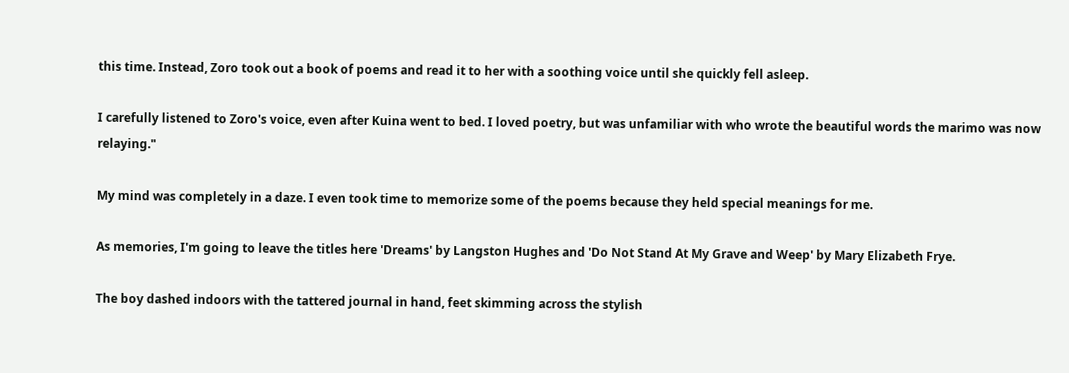this time. Instead, Zoro took out a book of poems and read it to her with a soothing voice until she quickly fell asleep.

I carefully listened to Zoro's voice, even after Kuina went to bed. I loved poetry, but was unfamiliar with who wrote the beautiful words the marimo was now relaying."

My mind was completely in a daze. I even took time to memorize some of the poems because they held special meanings for me.

As memories, I'm going to leave the titles here 'Dreams' by Langston Hughes and 'Do Not Stand At My Grave and Weep' by Mary Elizabeth Frye.

The boy dashed indoors with the tattered journal in hand, feet skimming across the stylish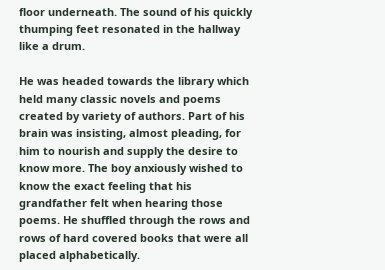floor underneath. The sound of his quickly thumping feet resonated in the hallway like a drum.

He was headed towards the library which held many classic novels and poems created by variety of authors. Part of his brain was insisting, almost pleading, for him to nourish and supply the desire to know more. The boy anxiously wished to know the exact feeling that his grandfather felt when hearing those poems. He shuffled through the rows and rows of hard covered books that were all placed alphabetically.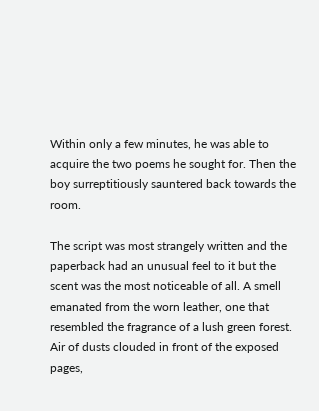Within only a few minutes, he was able to acquire the two poems he sought for. Then the boy surreptitiously sauntered back towards the room.

The script was most strangely written and the paperback had an unusual feel to it but the scent was the most noticeable of all. A smell emanated from the worn leather, one that resembled the fragrance of a lush green forest. Air of dusts clouded in front of the exposed pages,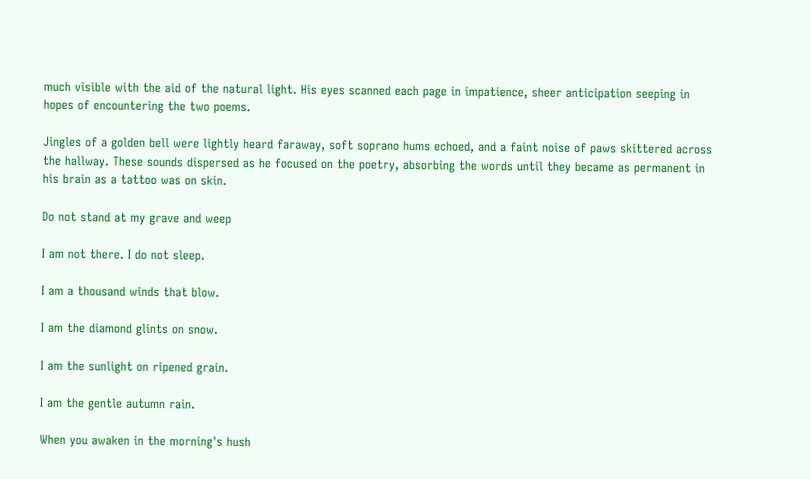much visible with the aid of the natural light. His eyes scanned each page in impatience, sheer anticipation seeping in hopes of encountering the two poems.

Jingles of a golden bell were lightly heard faraway, soft soprano hums echoed, and a faint noise of paws skittered across the hallway. These sounds dispersed as he focused on the poetry, absorbing the words until they became as permanent in his brain as a tattoo was on skin.

Do not stand at my grave and weep

I am not there. I do not sleep.

I am a thousand winds that blow.

I am the diamond glints on snow.

I am the sunlight on ripened grain.

I am the gentle autumn rain.

When you awaken in the morning's hush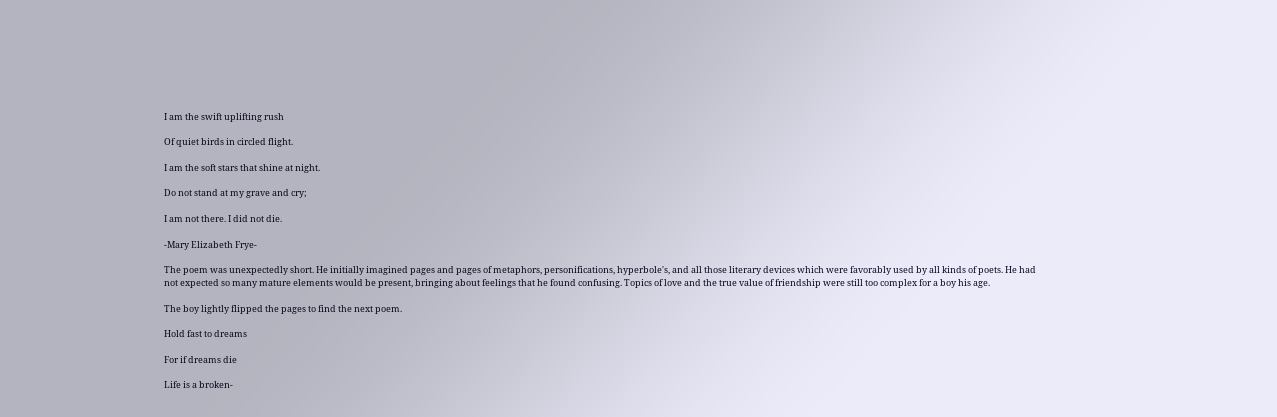I am the swift uplifting rush

Of quiet birds in circled flight.

I am the soft stars that shine at night.

Do not stand at my grave and cry;

I am not there. I did not die.

-Mary Elizabeth Frye-

The poem was unexpectedly short. He initially imagined pages and pages of metaphors, personifications, hyperbole's, and all those literary devices which were favorably used by all kinds of poets. He had not expected so many mature elements would be present, bringing about feelings that he found confusing. Topics of love and the true value of friendship were still too complex for a boy his age.

The boy lightly flipped the pages to find the next poem.

Hold fast to dreams

For if dreams die

Life is a broken-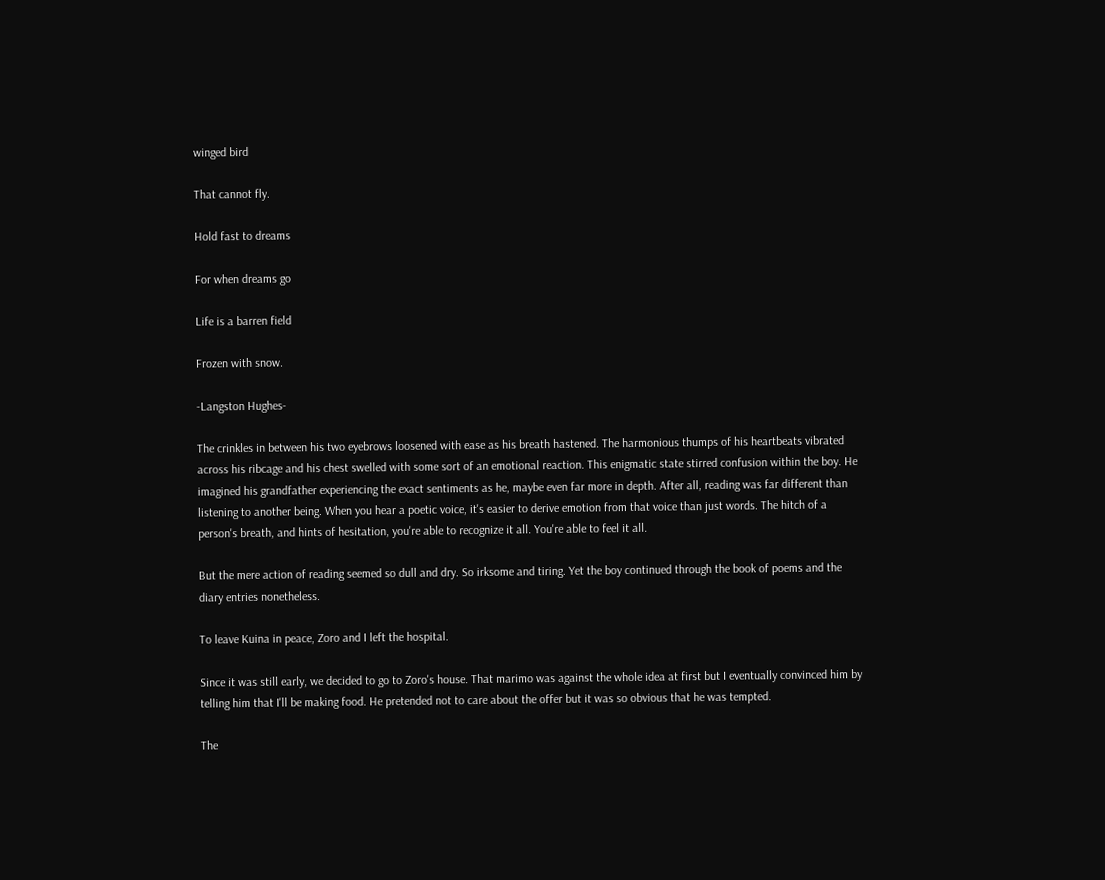winged bird

That cannot fly.

Hold fast to dreams

For when dreams go

Life is a barren field

Frozen with snow.

-Langston Hughes-

The crinkles in between his two eyebrows loosened with ease as his breath hastened. The harmonious thumps of his heartbeats vibrated across his ribcage and his chest swelled with some sort of an emotional reaction. This enigmatic state stirred confusion within the boy. He imagined his grandfather experiencing the exact sentiments as he, maybe even far more in depth. After all, reading was far different than listening to another being. When you hear a poetic voice, it's easier to derive emotion from that voice than just words. The hitch of a person's breath, and hints of hesitation, you're able to recognize it all. You're able to feel it all.

But the mere action of reading seemed so dull and dry. So irksome and tiring. Yet the boy continued through the book of poems and the diary entries nonetheless.

To leave Kuina in peace, Zoro and I left the hospital.

Since it was still early, we decided to go to Zoro's house. That marimo was against the whole idea at first but I eventually convinced him by telling him that I'll be making food. He pretended not to care about the offer but it was so obvious that he was tempted.

The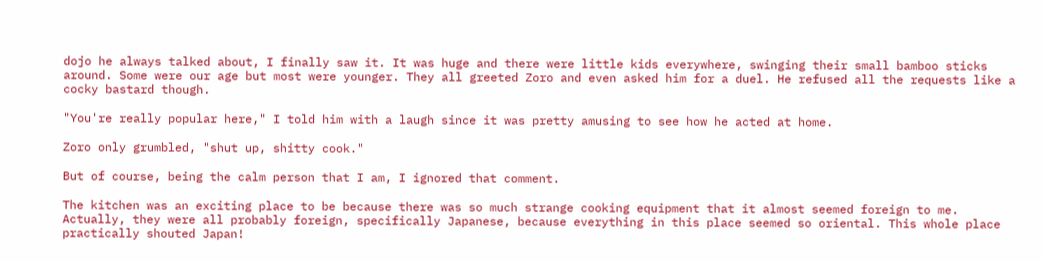dojo he always talked about, I finally saw it. It was huge and there were little kids everywhere, swinging their small bamboo sticks around. Some were our age but most were younger. They all greeted Zoro and even asked him for a duel. He refused all the requests like a cocky bastard though.

"You're really popular here," I told him with a laugh since it was pretty amusing to see how he acted at home.

Zoro only grumbled, "shut up, shitty cook."

But of course, being the calm person that I am, I ignored that comment.

The kitchen was an exciting place to be because there was so much strange cooking equipment that it almost seemed foreign to me. Actually, they were all probably foreign, specifically Japanese, because everything in this place seemed so oriental. This whole place practically shouted Japan!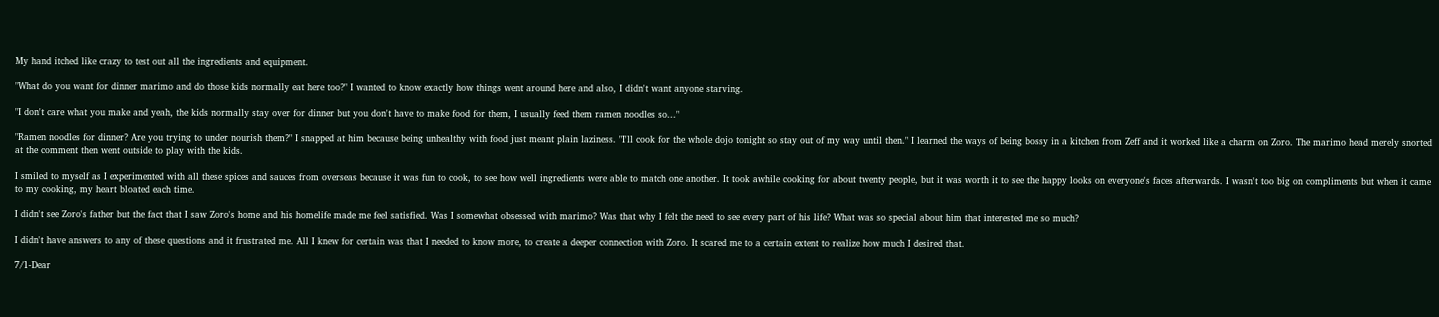My hand itched like crazy to test out all the ingredients and equipment.

"What do you want for dinner marimo and do those kids normally eat here too?" I wanted to know exactly how things went around here and also, I didn't want anyone starving.

"I don't care what you make and yeah, the kids normally stay over for dinner but you don't have to make food for them, I usually feed them ramen noodles so..."

"Ramen noodles for dinner? Are you trying to under nourish them?" I snapped at him because being unhealthy with food just meant plain laziness. "I'll cook for the whole dojo tonight so stay out of my way until then." I learned the ways of being bossy in a kitchen from Zeff and it worked like a charm on Zoro. The marimo head merely snorted at the comment then went outside to play with the kids.

I smiled to myself as I experimented with all these spices and sauces from overseas because it was fun to cook, to see how well ingredients were able to match one another. It took awhile cooking for about twenty people, but it was worth it to see the happy looks on everyone's faces afterwards. I wasn't too big on compliments but when it came to my cooking, my heart bloated each time.

I didn't see Zoro's father but the fact that I saw Zoro's home and his homelife made me feel satisfied. Was I somewhat obsessed with marimo? Was that why I felt the need to see every part of his life? What was so special about him that interested me so much?

I didn't have answers to any of these questions and it frustrated me. All I knew for certain was that I needed to know more, to create a deeper connection with Zoro. It scared me to a certain extent to realize how much I desired that.

7/1-Dear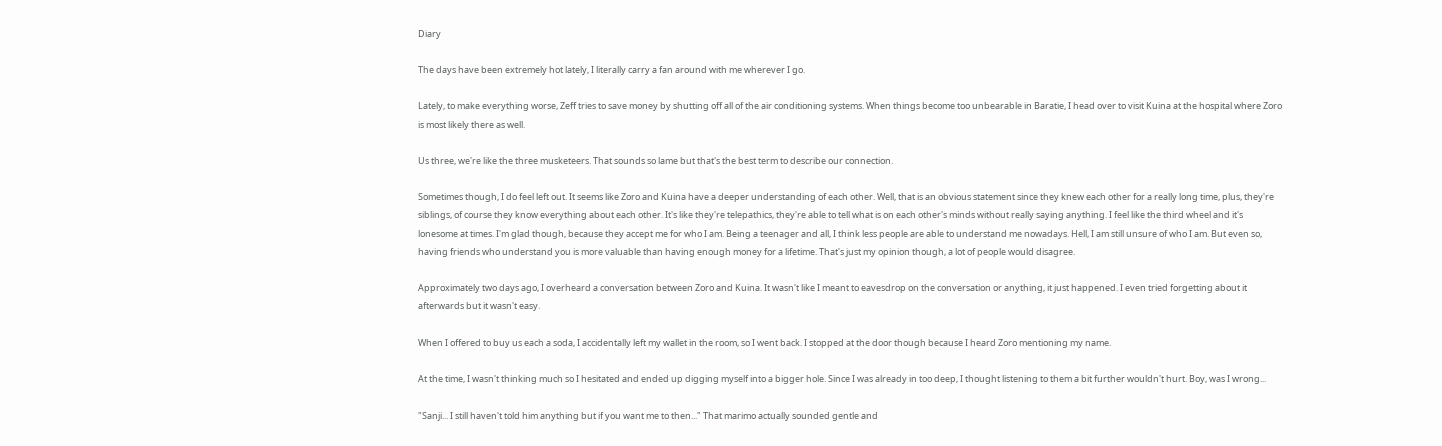Diary

The days have been extremely hot lately, I literally carry a fan around with me wherever I go.

Lately, to make everything worse, Zeff tries to save money by shutting off all of the air conditioning systems. When things become too unbearable in Baratie, I head over to visit Kuina at the hospital where Zoro is most likely there as well.

Us three, we're like the three musketeers. That sounds so lame but that's the best term to describe our connection.

Sometimes though, I do feel left out. It seems like Zoro and Kuina have a deeper understanding of each other. Well, that is an obvious statement since they knew each other for a really long time, plus, they're siblings, of course they know everything about each other. It's like they're telepathics, they're able to tell what is on each other's minds without really saying anything. I feel like the third wheel and it's lonesome at times. I'm glad though, because they accept me for who I am. Being a teenager and all, I think less people are able to understand me nowadays. Hell, I am still unsure of who I am. But even so, having friends who understand you is more valuable than having enough money for a lifetime. That's just my opinion though, a lot of people would disagree.

Approximately two days ago, I overheard a conversation between Zoro and Kuina. It wasn't like I meant to eavesdrop on the conversation or anything, it just happened. I even tried forgetting about it afterwards but it wasn't easy.

When I offered to buy us each a soda, I accidentally left my wallet in the room, so I went back. I stopped at the door though because I heard Zoro mentioning my name.

At the time, I wasn't thinking much so I hesitated and ended up digging myself into a bigger hole. Since I was already in too deep, I thought listening to them a bit further wouldn't hurt. Boy, was I wrong...

"Sanji... I still haven't told him anything but if you want me to then..." That marimo actually sounded gentle and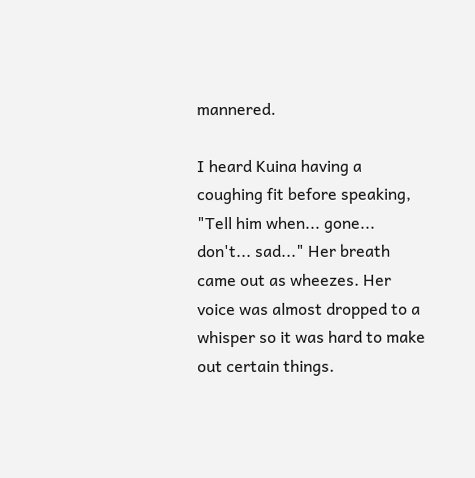mannered.

I heard Kuina having a coughing fit before speaking, "Tell him when... gone... don't... sad..." Her breath came out as wheezes. Her voice was almost dropped to a whisper so it was hard to make out certain things.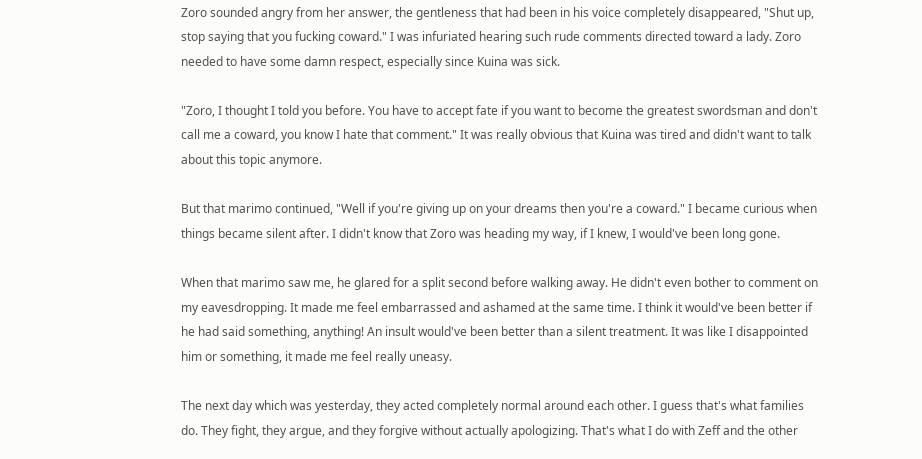Zoro sounded angry from her answer, the gentleness that had been in his voice completely disappeared, "Shut up, stop saying that you fucking coward." I was infuriated hearing such rude comments directed toward a lady. Zoro needed to have some damn respect, especially since Kuina was sick.

"Zoro, I thought I told you before. You have to accept fate if you want to become the greatest swordsman and don't call me a coward, you know I hate that comment." It was really obvious that Kuina was tired and didn't want to talk about this topic anymore.

But that marimo continued, "Well if you're giving up on your dreams then you're a coward." I became curious when things became silent after. I didn't know that Zoro was heading my way, if I knew, I would've been long gone.

When that marimo saw me, he glared for a split second before walking away. He didn't even bother to comment on my eavesdropping. It made me feel embarrassed and ashamed at the same time. I think it would've been better if he had said something, anything! An insult would've been better than a silent treatment. It was like I disappointed him or something, it made me feel really uneasy.

The next day which was yesterday, they acted completely normal around each other. I guess that's what families do. They fight, they argue, and they forgive without actually apologizing. That's what I do with Zeff and the other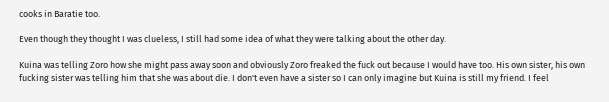cooks in Baratie too.

Even though they thought I was clueless, I still had some idea of what they were talking about the other day.

Kuina was telling Zoro how she might pass away soon and obviously Zoro freaked the fuck out because I would have too. His own sister, his own fucking sister was telling him that she was about die. I don't even have a sister so I can only imagine but Kuina is still my friend. I feel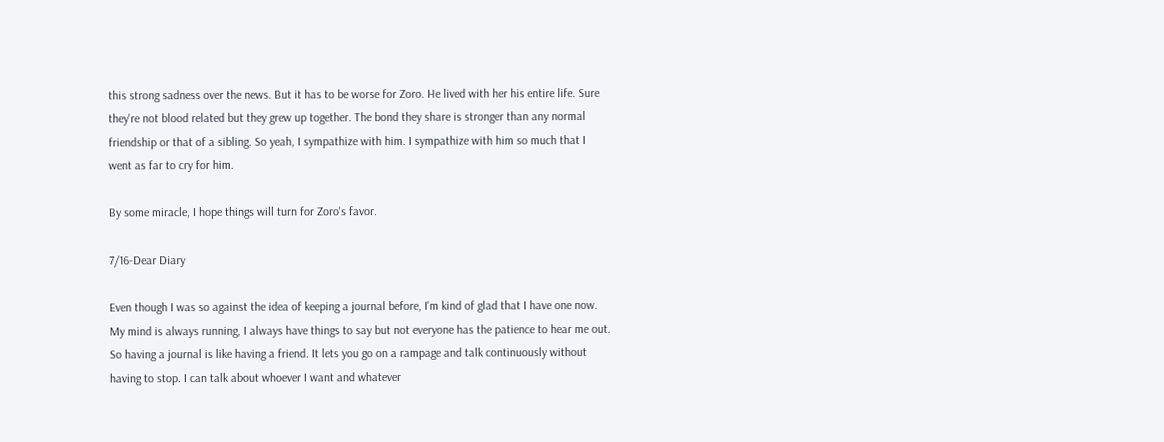this strong sadness over the news. But it has to be worse for Zoro. He lived with her his entire life. Sure they're not blood related but they grew up together. The bond they share is stronger than any normal friendship or that of a sibling. So yeah, I sympathize with him. I sympathize with him so much that I went as far to cry for him.

By some miracle, I hope things will turn for Zoro's favor.

7/16-Dear Diary

Even though I was so against the idea of keeping a journal before, I'm kind of glad that I have one now. My mind is always running, I always have things to say but not everyone has the patience to hear me out. So having a journal is like having a friend. It lets you go on a rampage and talk continuously without having to stop. I can talk about whoever I want and whatever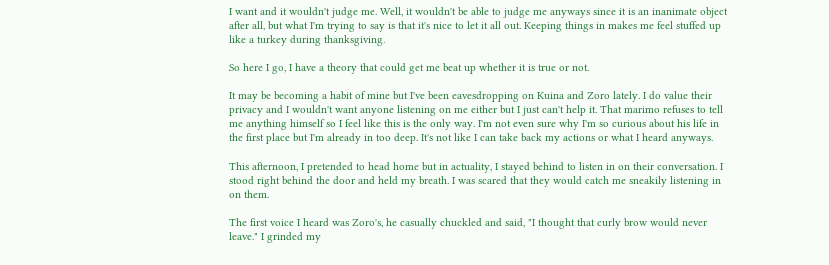I want and it wouldn't judge me. Well, it wouldn't be able to judge me anyways since it is an inanimate object after all, but what I'm trying to say is that it's nice to let it all out. Keeping things in makes me feel stuffed up like a turkey during thanksgiving.

So here I go, I have a theory that could get me beat up whether it is true or not.

It may be becoming a habit of mine but I've been eavesdropping on Kuina and Zoro lately. I do value their privacy and I wouldn't want anyone listening on me either but I just can't help it. That marimo refuses to tell me anything himself so I feel like this is the only way. I'm not even sure why I'm so curious about his life in the first place but I'm already in too deep. It's not like I can take back my actions or what I heard anyways.

This afternoon, I pretended to head home but in actuality, I stayed behind to listen in on their conversation. I stood right behind the door and held my breath. I was scared that they would catch me sneakily listening in on them.

The first voice I heard was Zoro's, he casually chuckled and said, "I thought that curly brow would never leave." I grinded my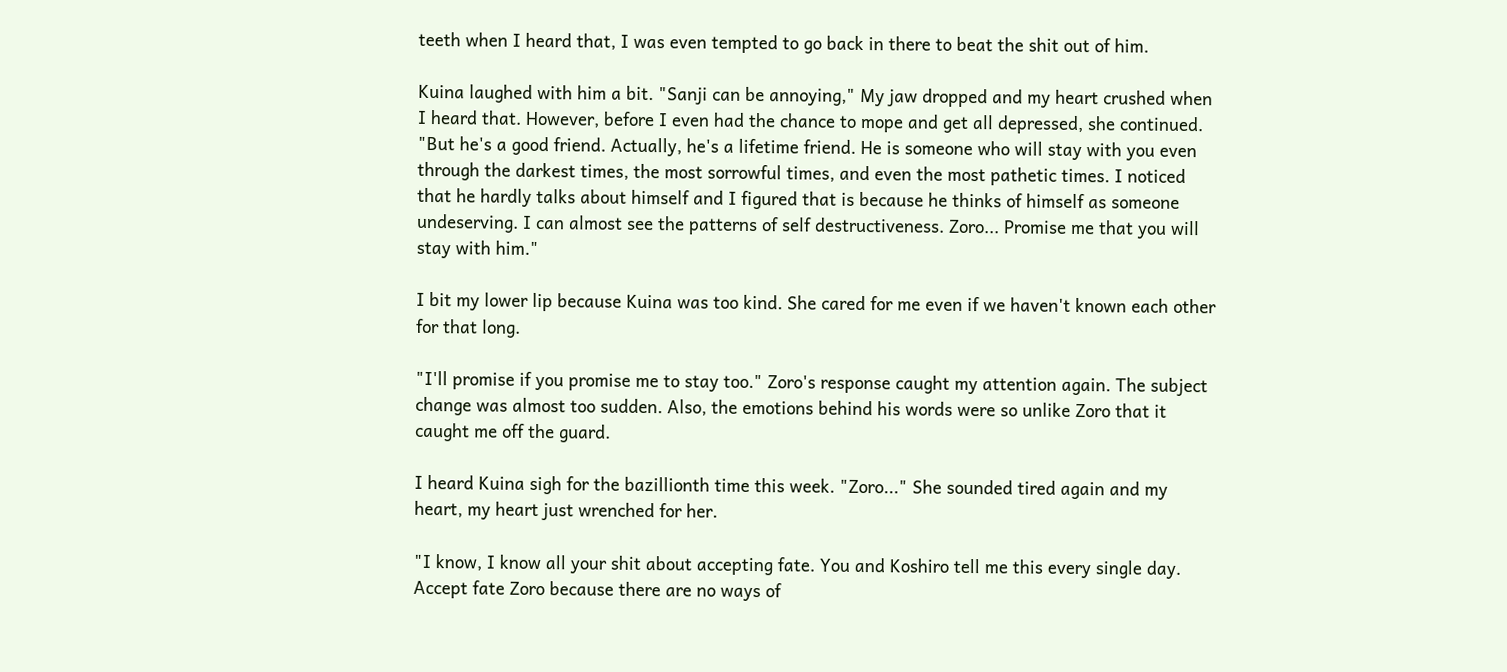teeth when I heard that, I was even tempted to go back in there to beat the shit out of him.

Kuina laughed with him a bit. "Sanji can be annoying," My jaw dropped and my heart crushed when I heard that. However, before I even had the chance to mope and get all depressed, she continued. "But he's a good friend. Actually, he's a lifetime friend. He is someone who will stay with you even through the darkest times, the most sorrowful times, and even the most pathetic times. I noticed that he hardly talks about himself and I figured that is because he thinks of himself as someone undeserving. I can almost see the patterns of self destructiveness. Zoro... Promise me that you will stay with him."

I bit my lower lip because Kuina was too kind. She cared for me even if we haven't known each other for that long.

"I'll promise if you promise me to stay too." Zoro's response caught my attention again. The subject change was almost too sudden. Also, the emotions behind his words were so unlike Zoro that it caught me off the guard.

I heard Kuina sigh for the bazillionth time this week. "Zoro..." She sounded tired again and my heart, my heart just wrenched for her.

"I know, I know all your shit about accepting fate. You and Koshiro tell me this every single day. Accept fate Zoro because there are no ways of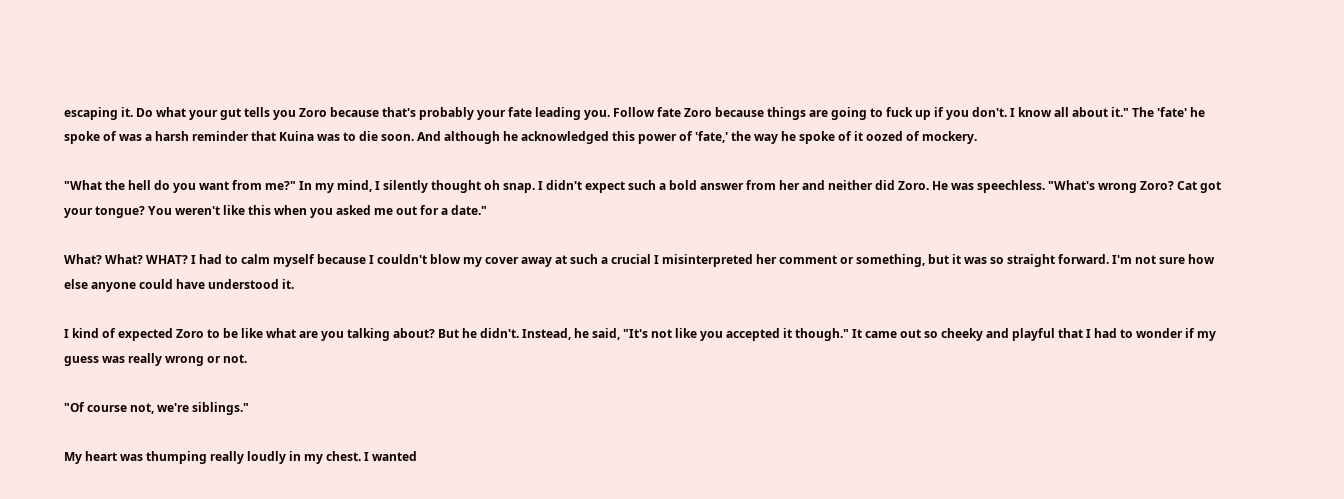escaping it. Do what your gut tells you Zoro because that's probably your fate leading you. Follow fate Zoro because things are going to fuck up if you don't. I know all about it." The 'fate' he spoke of was a harsh reminder that Kuina was to die soon. And although he acknowledged this power of 'fate,' the way he spoke of it oozed of mockery.

"What the hell do you want from me?" In my mind, I silently thought oh snap. I didn't expect such a bold answer from her and neither did Zoro. He was speechless. "What's wrong Zoro? Cat got your tongue? You weren't like this when you asked me out for a date."

What? What? WHAT? I had to calm myself because I couldn't blow my cover away at such a crucial I misinterpreted her comment or something, but it was so straight forward. I'm not sure how else anyone could have understood it.

I kind of expected Zoro to be like what are you talking about? But he didn't. Instead, he said, "It's not like you accepted it though." It came out so cheeky and playful that I had to wonder if my guess was really wrong or not.

"Of course not, we're siblings."

My heart was thumping really loudly in my chest. I wanted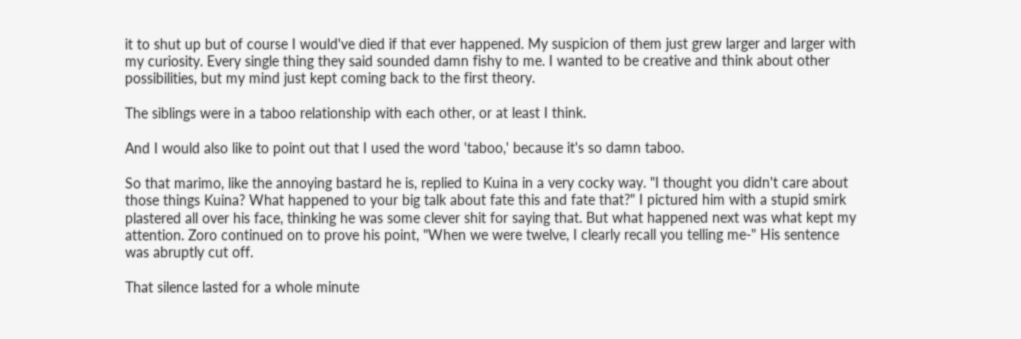it to shut up but of course I would've died if that ever happened. My suspicion of them just grew larger and larger with my curiosity. Every single thing they said sounded damn fishy to me. I wanted to be creative and think about other possibilities, but my mind just kept coming back to the first theory.

The siblings were in a taboo relationship with each other, or at least I think.

And I would also like to point out that I used the word 'taboo,' because it's so damn taboo.

So that marimo, like the annoying bastard he is, replied to Kuina in a very cocky way. "I thought you didn't care about those things Kuina? What happened to your big talk about fate this and fate that?" I pictured him with a stupid smirk plastered all over his face, thinking he was some clever shit for saying that. But what happened next was what kept my attention. Zoro continued on to prove his point, "When we were twelve, I clearly recall you telling me-" His sentence was abruptly cut off.

That silence lasted for a whole minute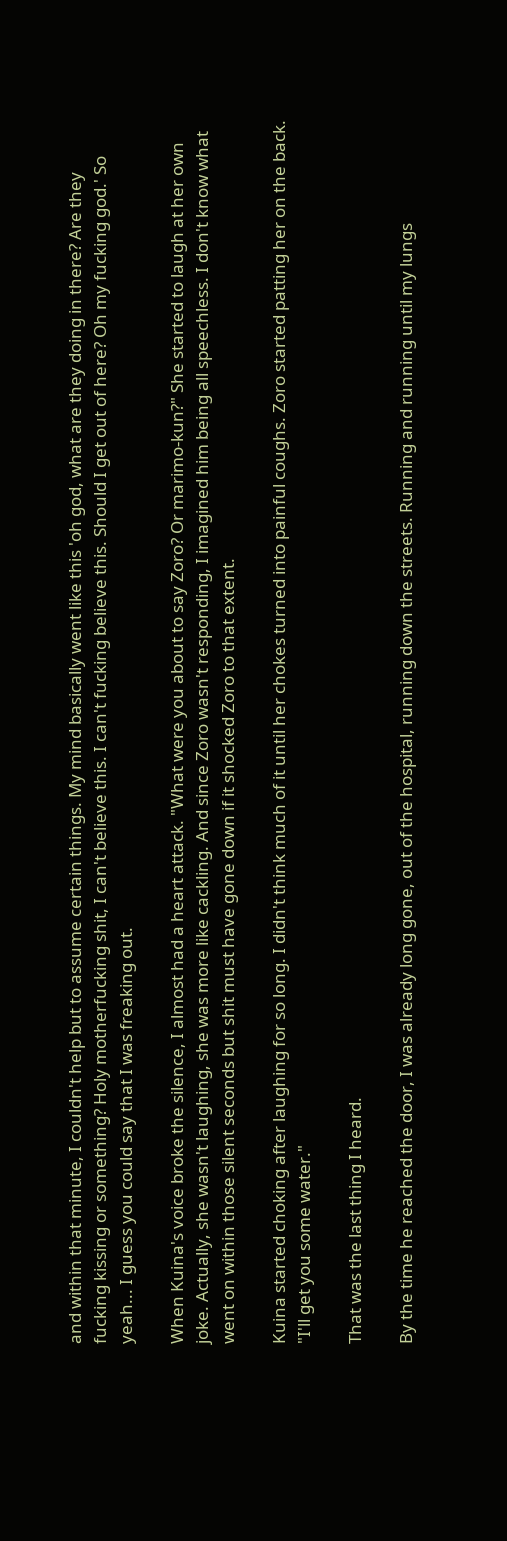and within that minute, I couldn't help but to assume certain things. My mind basically went like this 'oh god, what are they doing in there? Are they fucking kissing or something? Holy motherfucking shit, I can't believe this. I can't fucking believe this. Should I get out of here? Oh my fucking god.' So yeah... I guess you could say that I was freaking out.

When Kuina's voice broke the silence, I almost had a heart attack. "What were you about to say Zoro? Or marimo-kun?" She started to laugh at her own joke. Actually, she wasn't laughing, she was more like cackling. And since Zoro wasn't responding, I imagined him being all speechless. I don't know what went on within those silent seconds but shit must have gone down if it shocked Zoro to that extent.

Kuina started choking after laughing for so long. I didn't think much of it until her chokes turned into painful coughs. Zoro started patting her on the back. "I'll get you some water."

That was the last thing I heard.

By the time he reached the door, I was already long gone, out of the hospital, running down the streets. Running and running until my lungs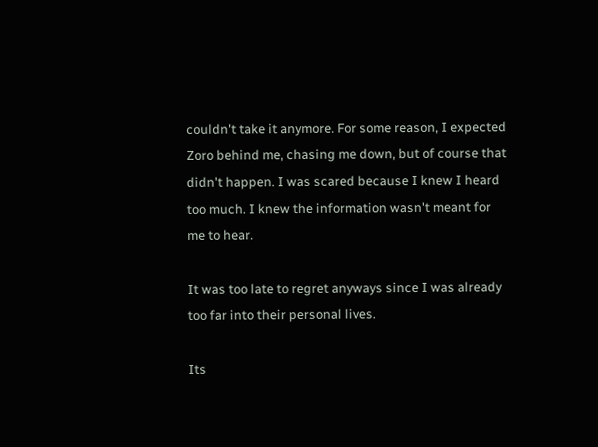couldn't take it anymore. For some reason, I expected Zoro behind me, chasing me down, but of course that didn't happen. I was scared because I knew I heard too much. I knew the information wasn't meant for me to hear.

It was too late to regret anyways since I was already too far into their personal lives.

Its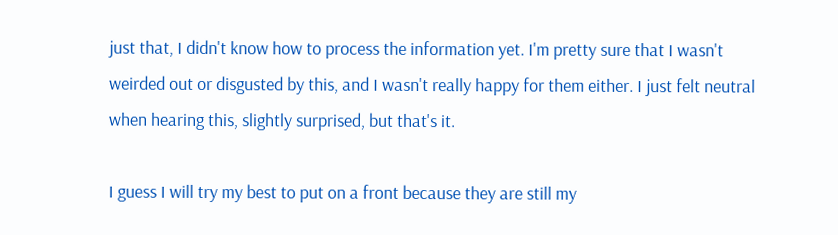just that, I didn't know how to process the information yet. I'm pretty sure that I wasn't weirded out or disgusted by this, and I wasn't really happy for them either. I just felt neutral when hearing this, slightly surprised, but that's it.

I guess I will try my best to put on a front because they are still my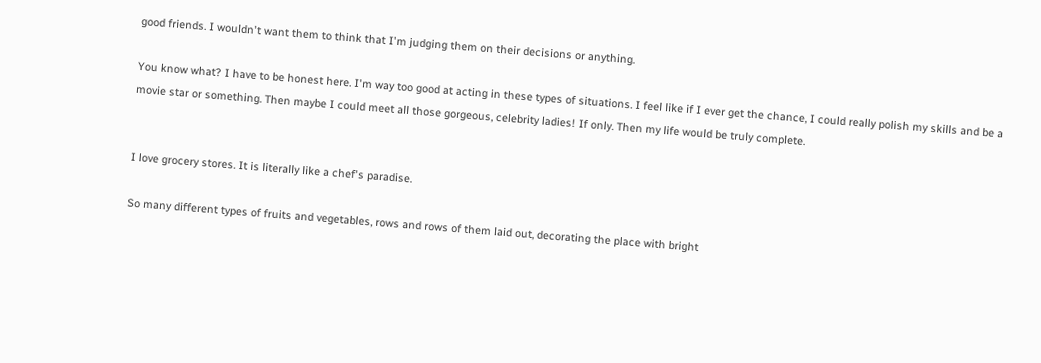good friends. I wouldn't want them to think that I'm judging them on their decisions or anything.

You know what? I have to be honest here. I'm way too good at acting in these types of situations. I feel like if I ever get the chance, I could really polish my skills and be a movie star or something. Then maybe I could meet all those gorgeous, celebrity ladies! If only. Then my life would be truly complete.


I love grocery stores. It is literally like a chef's paradise.

So many different types of fruits and vegetables, rows and rows of them laid out, decorating the place with bright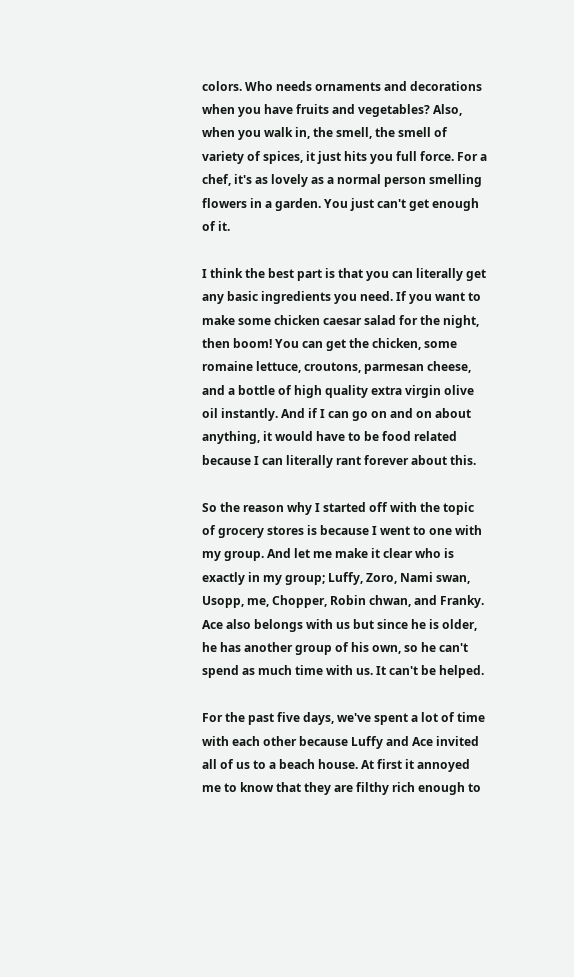colors. Who needs ornaments and decorations when you have fruits and vegetables? Also, when you walk in, the smell, the smell of variety of spices, it just hits you full force. For a chef, it's as lovely as a normal person smelling flowers in a garden. You just can't get enough of it.

I think the best part is that you can literally get any basic ingredients you need. If you want to make some chicken caesar salad for the night, then boom! You can get the chicken, some romaine lettuce, croutons, parmesan cheese, and a bottle of high quality extra virgin olive oil instantly. And if I can go on and on about anything, it would have to be food related because I can literally rant forever about this.

So the reason why I started off with the topic of grocery stores is because I went to one with my group. And let me make it clear who is exactly in my group; Luffy, Zoro, Nami swan, Usopp, me, Chopper, Robin chwan, and Franky. Ace also belongs with us but since he is older, he has another group of his own, so he can't spend as much time with us. It can't be helped.

For the past five days, we've spent a lot of time with each other because Luffy and Ace invited all of us to a beach house. At first it annoyed me to know that they are filthy rich enough to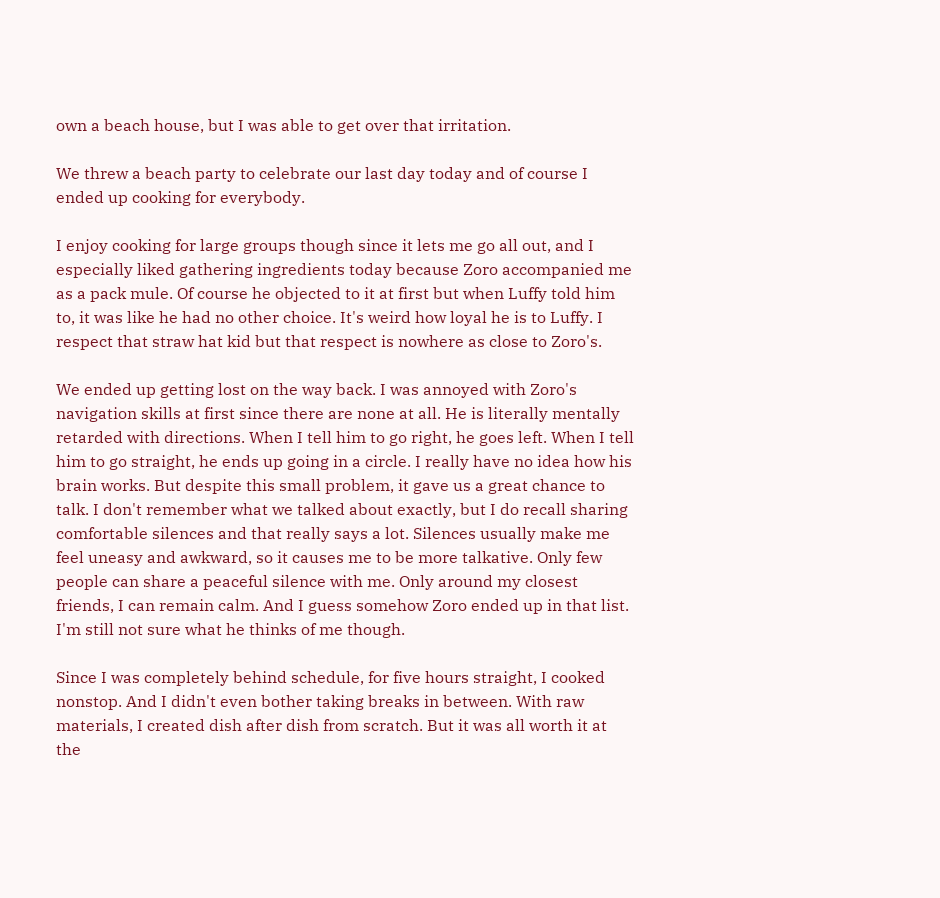own a beach house, but I was able to get over that irritation.

We threw a beach party to celebrate our last day today and of course I ended up cooking for everybody.

I enjoy cooking for large groups though since it lets me go all out, and I especially liked gathering ingredients today because Zoro accompanied me as a pack mule. Of course he objected to it at first but when Luffy told him to, it was like he had no other choice. It's weird how loyal he is to Luffy. I respect that straw hat kid but that respect is nowhere as close to Zoro's.

We ended up getting lost on the way back. I was annoyed with Zoro's navigation skills at first since there are none at all. He is literally mentally retarded with directions. When I tell him to go right, he goes left. When I tell him to go straight, he ends up going in a circle. I really have no idea how his brain works. But despite this small problem, it gave us a great chance to talk. I don't remember what we talked about exactly, but I do recall sharing comfortable silences and that really says a lot. Silences usually make me feel uneasy and awkward, so it causes me to be more talkative. Only few people can share a peaceful silence with me. Only around my closest friends, I can remain calm. And I guess somehow Zoro ended up in that list. I'm still not sure what he thinks of me though.

Since I was completely behind schedule, for five hours straight, I cooked nonstop. And I didn't even bother taking breaks in between. With raw materials, I created dish after dish from scratch. But it was all worth it at the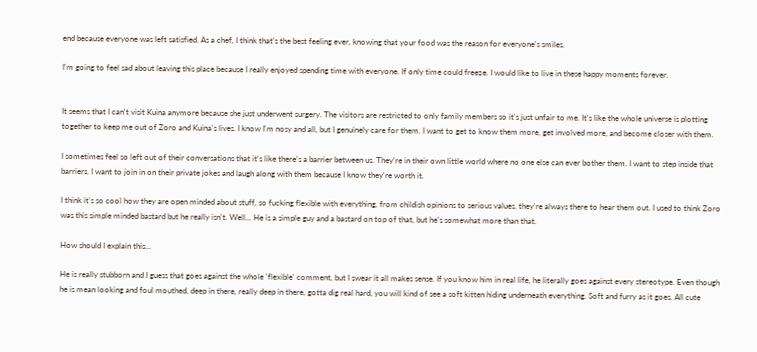end because everyone was left satisfied. As a chef, I think that's the best feeling ever, knowing that your food was the reason for everyone's smiles.

I'm going to feel sad about leaving this place because I really enjoyed spending time with everyone. If only time could freeze. I would like to live in these happy moments forever.


It seems that I can't visit Kuina anymore because she just underwent surgery. The visitors are restricted to only family members so it's just unfair to me. It's like the whole universe is plotting together to keep me out of Zoro and Kuina's lives. I know I'm nosy and all, but I genuinely care for them. I want to get to know them more, get involved more, and become closer with them.

I sometimes feel so left out of their conversations that it's like there's a barrier between us. They're in their own little world where no one else can ever bother them. I want to step inside that barriers. I want to join in on their private jokes and laugh along with them because I know they're worth it.

I think it's so cool how they are open minded about stuff, so fucking flexible with everything, from childish opinions to serious values, they're always there to hear them out. I used to think Zoro was this simple minded bastard but he really isn't. Well... He is a simple guy and a bastard on top of that, but he's somewhat more than that.

How should I explain this...

He is really stubborn and I guess that goes against the whole 'flexible' comment, but I swear it all makes sense. If you know him in real life, he literally goes against every stereotype. Even though he is mean looking and foul mouthed, deep in there, really deep in there, gotta dig real hard, you will kind of see a soft kitten hiding underneath everything. Soft and furry as it goes. All cute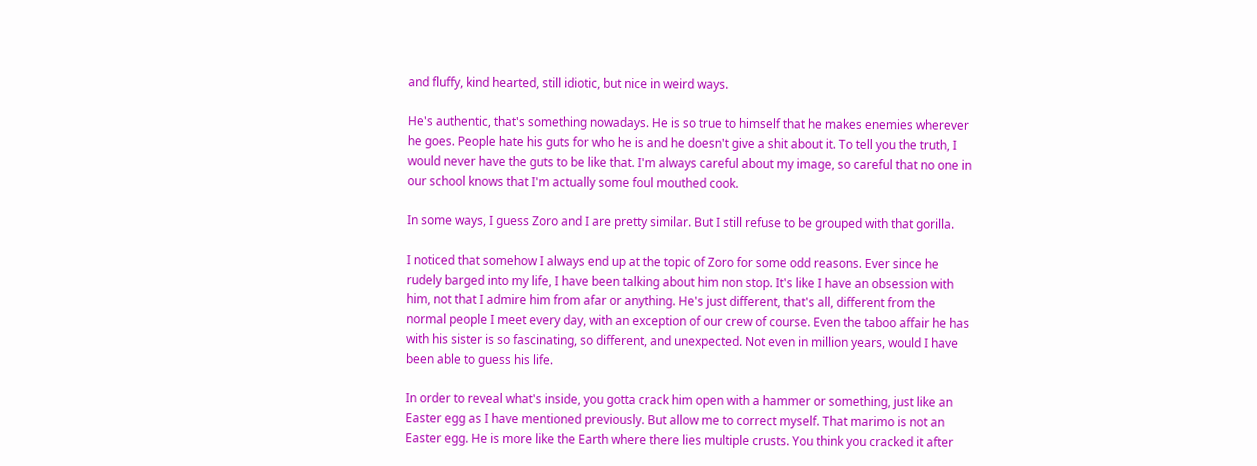and fluffy, kind hearted, still idiotic, but nice in weird ways.

He's authentic, that's something nowadays. He is so true to himself that he makes enemies wherever he goes. People hate his guts for who he is and he doesn't give a shit about it. To tell you the truth, I would never have the guts to be like that. I'm always careful about my image, so careful that no one in our school knows that I'm actually some foul mouthed cook.

In some ways, I guess Zoro and I are pretty similar. But I still refuse to be grouped with that gorilla.

I noticed that somehow I always end up at the topic of Zoro for some odd reasons. Ever since he rudely barged into my life, I have been talking about him non stop. It's like I have an obsession with him, not that I admire him from afar or anything. He's just different, that's all, different from the normal people I meet every day, with an exception of our crew of course. Even the taboo affair he has with his sister is so fascinating, so different, and unexpected. Not even in million years, would I have been able to guess his life.

In order to reveal what's inside, you gotta crack him open with a hammer or something, just like an Easter egg as I have mentioned previously. But allow me to correct myself. That marimo is not an Easter egg. He is more like the Earth where there lies multiple crusts. You think you cracked it after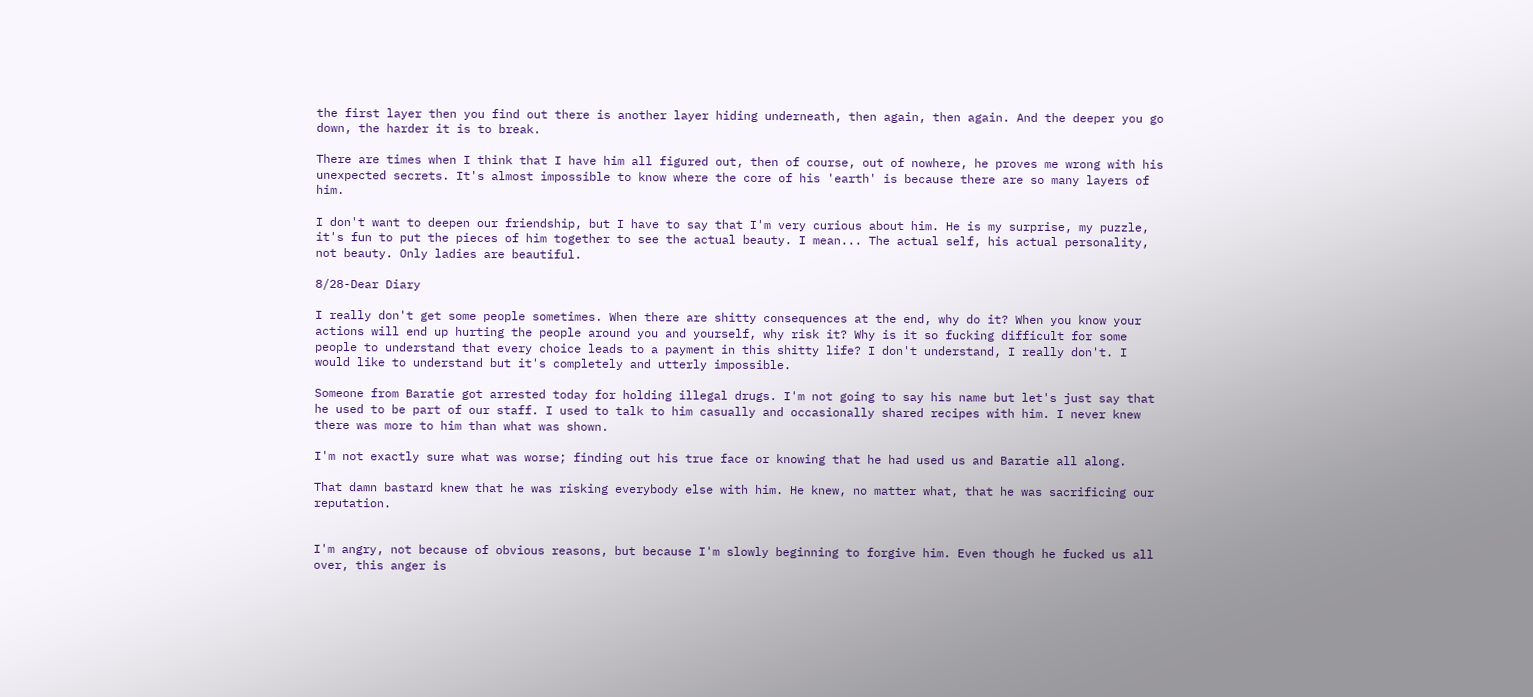the first layer then you find out there is another layer hiding underneath, then again, then again. And the deeper you go down, the harder it is to break.

There are times when I think that I have him all figured out, then of course, out of nowhere, he proves me wrong with his unexpected secrets. It's almost impossible to know where the core of his 'earth' is because there are so many layers of him.

I don't want to deepen our friendship, but I have to say that I'm very curious about him. He is my surprise, my puzzle, it's fun to put the pieces of him together to see the actual beauty. I mean... The actual self, his actual personality, not beauty. Only ladies are beautiful.

8/28-Dear Diary

I really don't get some people sometimes. When there are shitty consequences at the end, why do it? When you know your actions will end up hurting the people around you and yourself, why risk it? Why is it so fucking difficult for some people to understand that every choice leads to a payment in this shitty life? I don't understand, I really don't. I would like to understand but it's completely and utterly impossible.

Someone from Baratie got arrested today for holding illegal drugs. I'm not going to say his name but let's just say that he used to be part of our staff. I used to talk to him casually and occasionally shared recipes with him. I never knew there was more to him than what was shown.

I'm not exactly sure what was worse; finding out his true face or knowing that he had used us and Baratie all along.

That damn bastard knew that he was risking everybody else with him. He knew, no matter what, that he was sacrificing our reputation.


I'm angry, not because of obvious reasons, but because I'm slowly beginning to forgive him. Even though he fucked us all over, this anger is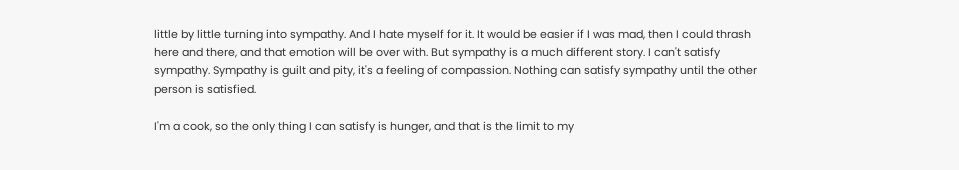little by little turning into sympathy. And I hate myself for it. It would be easier if I was mad, then I could thrash here and there, and that emotion will be over with. But sympathy is a much different story. I can't satisfy sympathy. Sympathy is guilt and pity, it's a feeling of compassion. Nothing can satisfy sympathy until the other person is satisfied.

I'm a cook, so the only thing I can satisfy is hunger, and that is the limit to my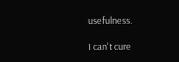usefulness.

I can't cure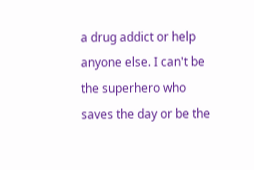a drug addict or help anyone else. I can't be the superhero who saves the day or be the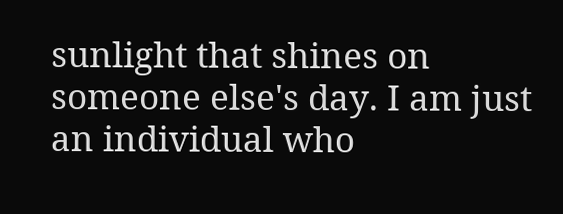sunlight that shines on someone else's day. I am just an individual who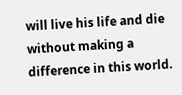will live his life and die without making a difference in this world.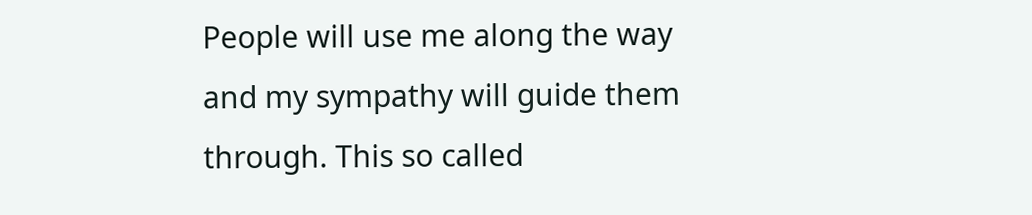People will use me along the way and my sympathy will guide them through. This so called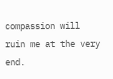compassion will ruin me at the very end.